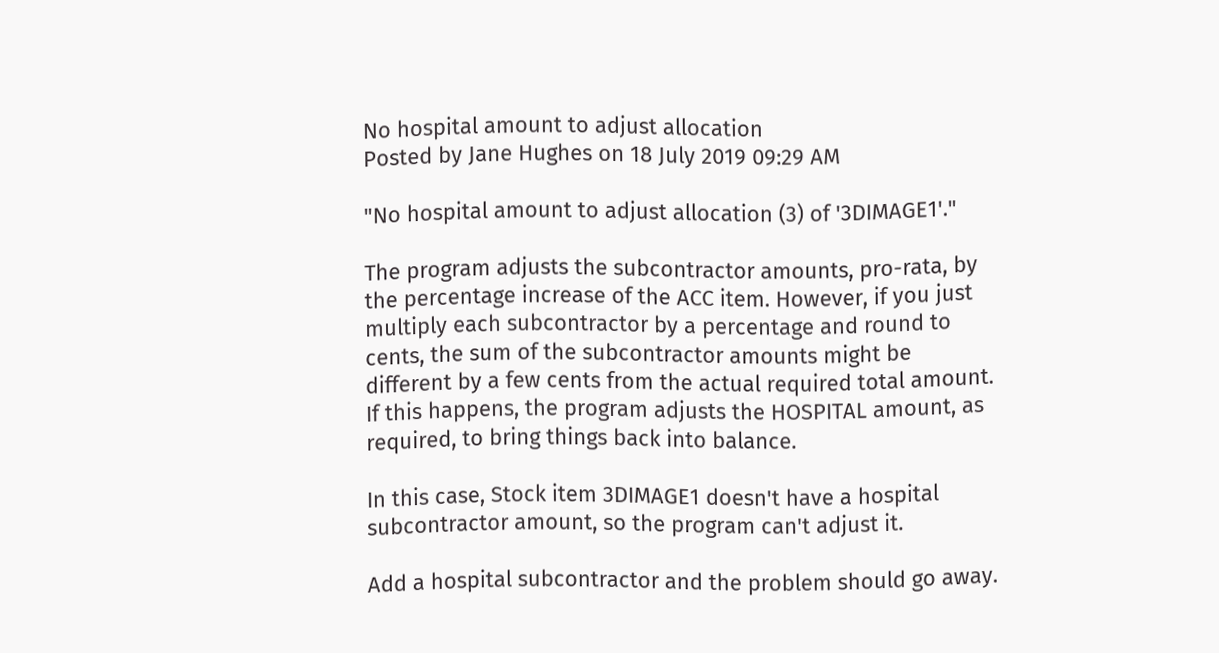No hospital amount to adjust allocation
Posted by Jane Hughes on 18 July 2019 09:29 AM

"No hospital amount to adjust allocation (3) of '3DIMAGE1'."

The program adjusts the subcontractor amounts, pro-rata, by the percentage increase of the ACC item. However, if you just multiply each subcontractor by a percentage and round to cents, the sum of the subcontractor amounts might be different by a few cents from the actual required total amount. If this happens, the program adjusts the HOSPITAL amount, as required, to bring things back into balance.

In this case, Stock item 3DIMAGE1 doesn't have a hospital subcontractor amount, so the program can't adjust it.

Add a hospital subcontractor and the problem should go away.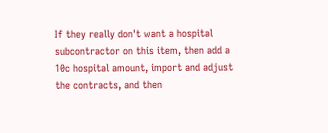If they really don't want a hospital subcontractor on this item, then add a 10c hospital amount, import and adjust the contracts, and then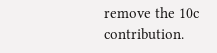remove the 10c contribution.